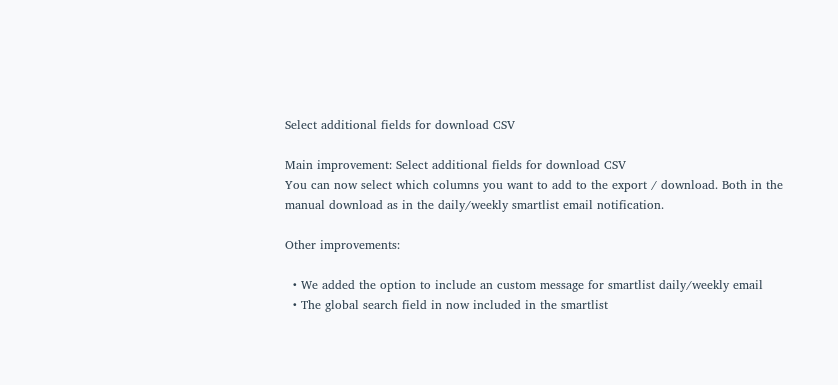Select additional fields for download CSV

Main improvement: Select additional fields for download CSV
You can now select which columns you want to add to the export / download. Both in the manual download as in the daily/weekly smartlist email notification.

Other improvements:

  • We added the option to include an custom message for smartlist daily/weekly email
  • The global search field in now included in the smartlist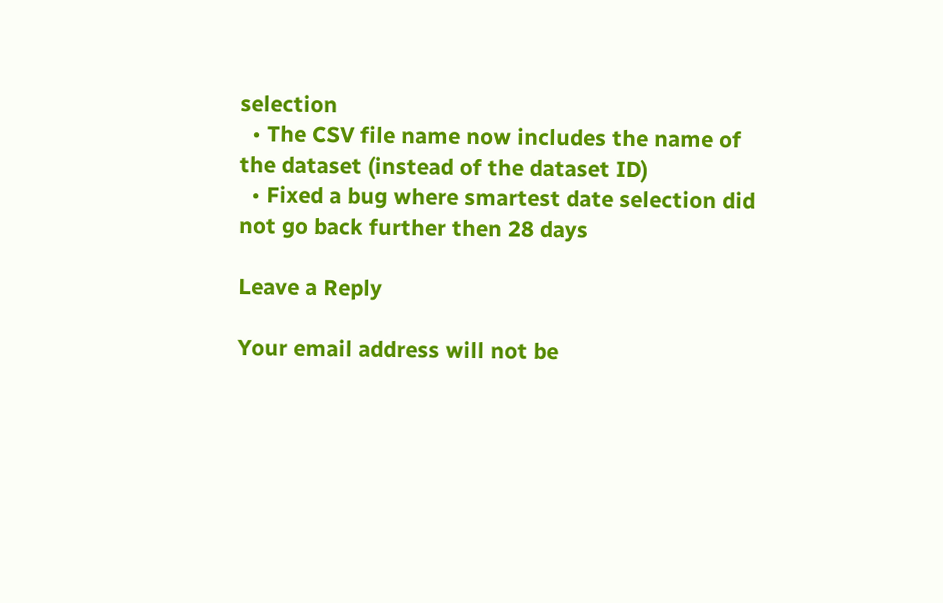selection
  • The CSV file name now includes the name of the dataset (instead of the dataset ID)
  • Fixed a bug where smartest date selection did not go back further then 28 days

Leave a Reply

Your email address will not be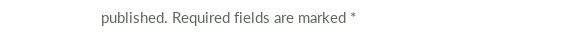published. Required fields are marked *